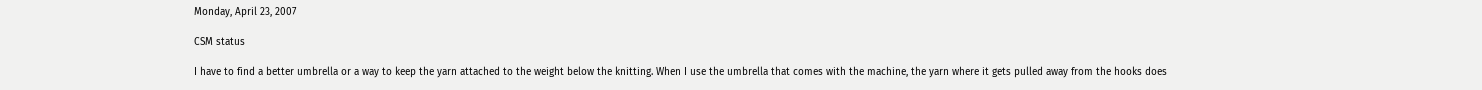Monday, April 23, 2007

CSM status

I have to find a better umbrella or a way to keep the yarn attached to the weight below the knitting. When I use the umbrella that comes with the machine, the yarn where it gets pulled away from the hooks does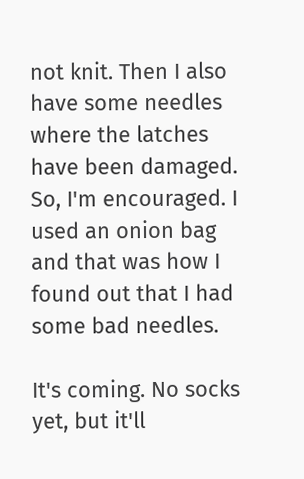not knit. Then I also have some needles where the latches have been damaged. So, I'm encouraged. I used an onion bag and that was how I found out that I had some bad needles.

It's coming. No socks yet, but it'll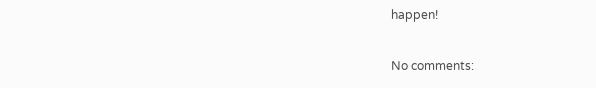happen!

No comments: